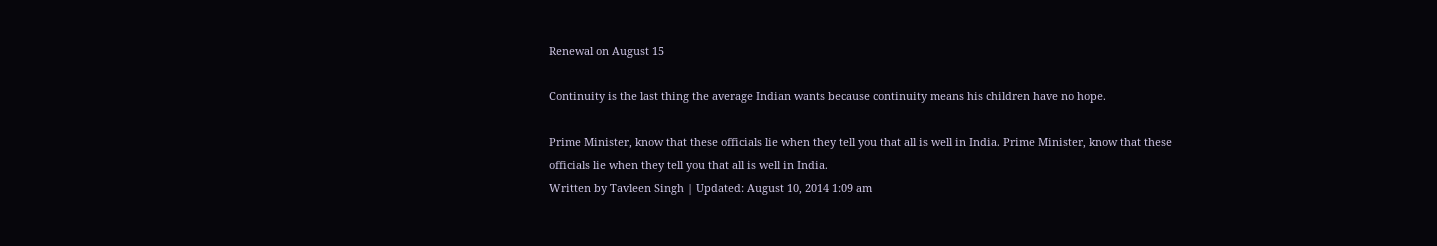Renewal on August 15

Continuity is the last thing the average Indian wants because continuity means his children have no hope.

Prime Minister, know that these officials lie when they tell you that all is well in India. Prime Minister, know that these officials lie when they tell you that all is well in India.
Written by Tavleen Singh | Updated: August 10, 2014 1:09 am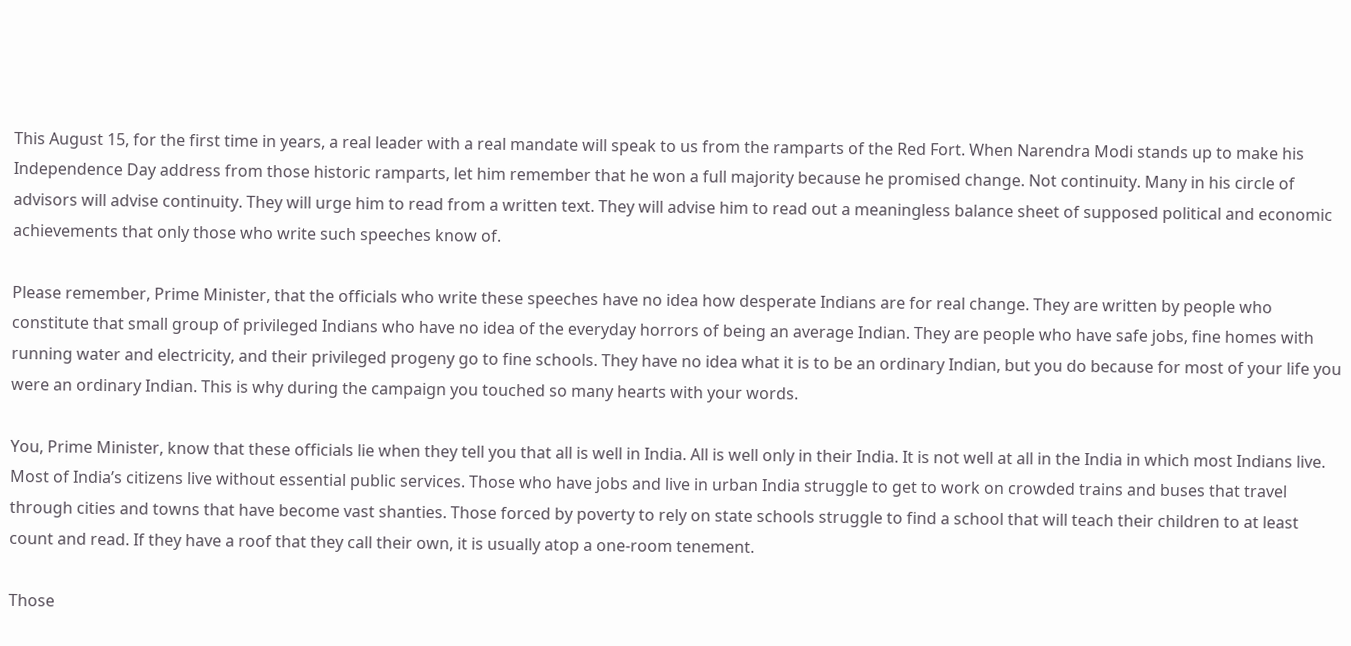This August 15, for the first time in years, a real leader with a real mandate will speak to us from the ramparts of the Red Fort. When Narendra Modi stands up to make his Independence Day address from those historic ramparts, let him remember that he won a full majority because he promised change. Not continuity. Many in his circle of advisors will advise continuity. They will urge him to read from a written text. They will advise him to read out a meaningless balance sheet of supposed political and economic achievements that only those who write such speeches know of.

Please remember, Prime Minister, that the officials who write these speeches have no idea how desperate Indians are for real change. They are written by people who constitute that small group of privileged Indians who have no idea of the everyday horrors of being an average Indian. They are people who have safe jobs, fine homes with running water and electricity, and their privileged progeny go to fine schools. They have no idea what it is to be an ordinary Indian, but you do because for most of your life you were an ordinary Indian. This is why during the campaign you touched so many hearts with your words.

You, Prime Minister, know that these officials lie when they tell you that all is well in India. All is well only in their India. It is not well at all in the India in which most Indians live. Most of India’s citizens live without essential public services. Those who have jobs and live in urban India struggle to get to work on crowded trains and buses that travel through cities and towns that have become vast shanties. Those forced by poverty to rely on state schools struggle to find a school that will teach their children to at least count and read. If they have a roof that they call their own, it is usually atop a one-room tenement.

Those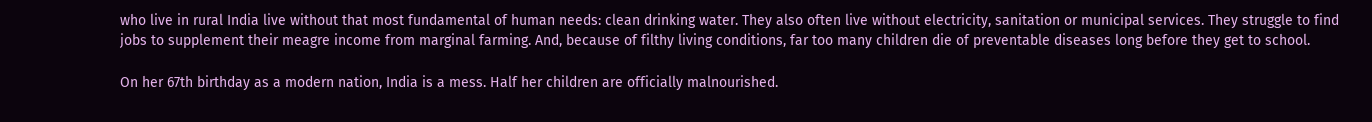who live in rural India live without that most fundamental of human needs: clean drinking water. They also often live without electricity, sanitation or municipal services. They struggle to find jobs to supplement their meagre income from marginal farming. And, because of filthy living conditions, far too many children die of preventable diseases long before they get to school.

On her 67th birthday as a modern nation, India is a mess. Half her children are officially malnourished.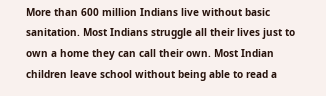More than 600 million Indians live without basic sanitation. Most Indians struggle all their lives just to own a home they can call their own. Most Indian children leave school without being able to read a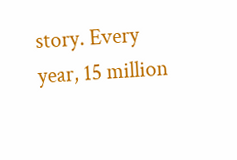story. Every year, 15 million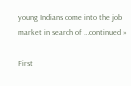young Indians come into the job market in search of …continued »

First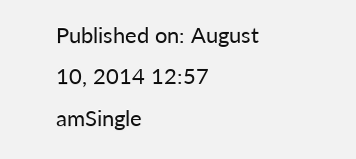Published on: August 10, 2014 12:57 amSingle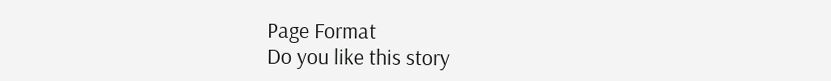Page Format
Do you like this story